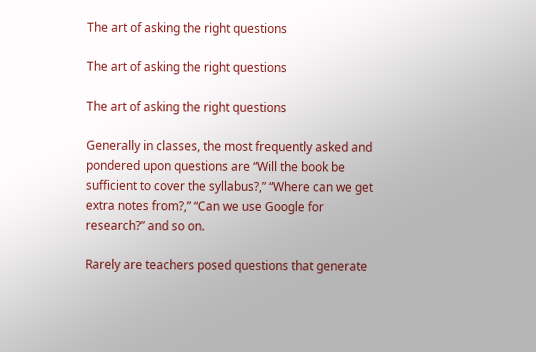The art of asking the right questions

The art of asking the right questions

The art of asking the right questions

Generally in classes, the most frequently asked and pondered upon questions are “Will the book be sufficient to cover the syllabus?,” “Where can we get extra notes from?,” “Can we use Google for research?” and so on.

Rarely are teachers posed questions that generate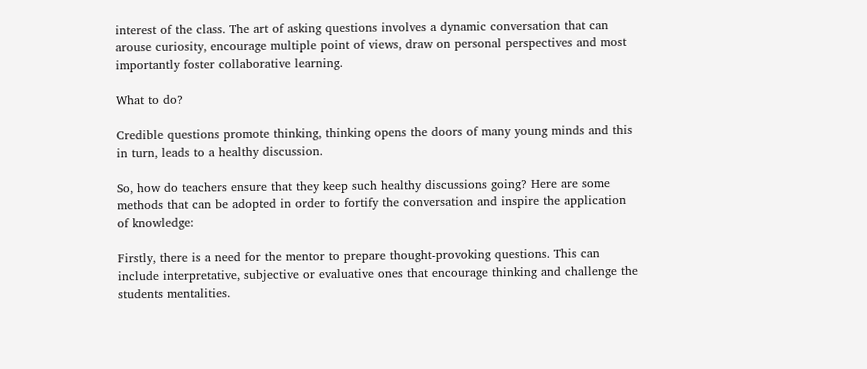interest of the class. The art of asking questions involves a dynamic conversation that can arouse curiosity, encourage multiple point of views, draw on personal perspectives and most importantly foster collaborative learning.

What to do?

Credible questions promote thinking, thinking opens the doors of many young minds and this in turn, leads to a healthy discussion.

So, how do teachers ensure that they keep such healthy discussions going? Here are some methods that can be adopted in order to fortify the conversation and inspire the application of knowledge:

Firstly, there is a need for the mentor to prepare thought-provoking questions. This can include interpretative, subjective or evaluative ones that encourage thinking and challenge the students mentalities.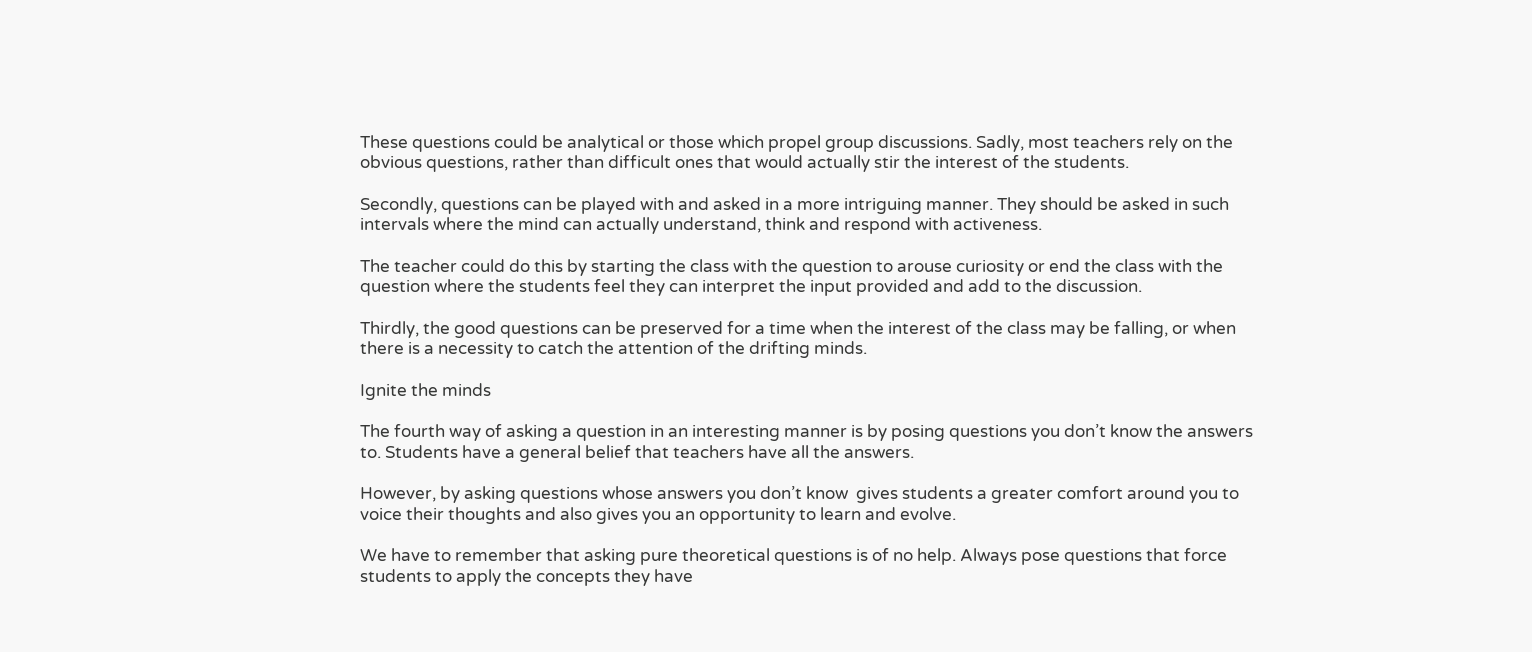These questions could be analytical or those which propel group discussions. Sadly, most teachers rely on the obvious questions, rather than difficult ones that would actually stir the interest of the students.

Secondly, questions can be played with and asked in a more intriguing manner. They should be asked in such intervals where the mind can actually understand, think and respond with activeness.

The teacher could do this by starting the class with the question to arouse curiosity or end the class with the question where the students feel they can interpret the input provided and add to the discussion.

Thirdly, the good questions can be preserved for a time when the interest of the class may be falling, or when there is a necessity to catch the attention of the drifting minds.

Ignite the minds

The fourth way of asking a question in an interesting manner is by posing questions you don’t know the answers to. Students have a general belief that teachers have all the answers.

However, by asking questions whose answers you don’t know  gives students a greater comfort around you to voice their thoughts and also gives you an opportunity to learn and evolve.

We have to remember that asking pure theoretical questions is of no help. Always pose questions that force students to apply the concepts they have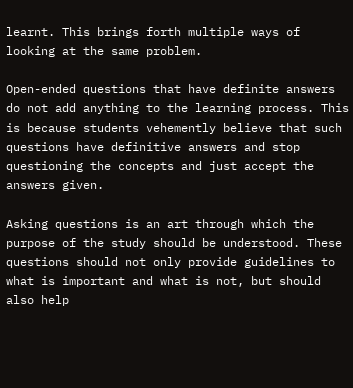learnt. This brings forth multiple ways of looking at the same problem.

Open-ended questions that have definite answers do not add anything to the learning process. This is because students vehemently believe that such questions have definitive answers and stop questioning the concepts and just accept the answers given.

Asking questions is an art through which the purpose of the study should be understood. These questions should not only provide guidelines to what is important and what is not, but should also help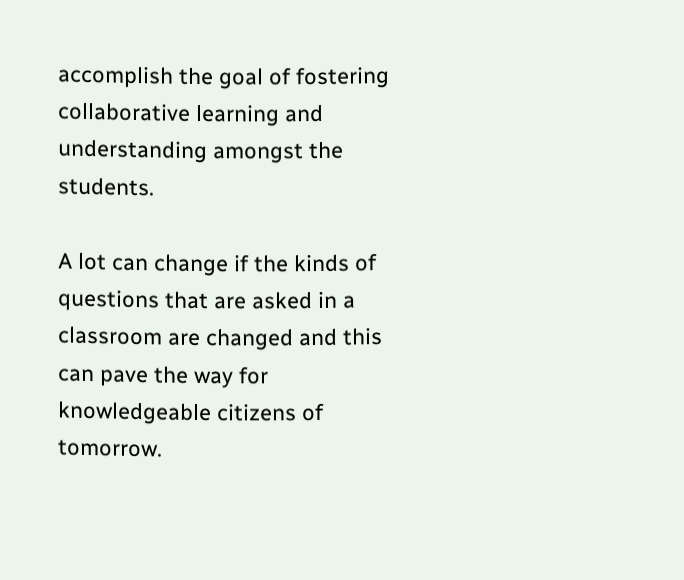accomplish the goal of fostering collaborative learning and understanding amongst the students.

A lot can change if the kinds of questions that are asked in a classroom are changed and this can pave the way for knowledgeable citizens of tomorrow.